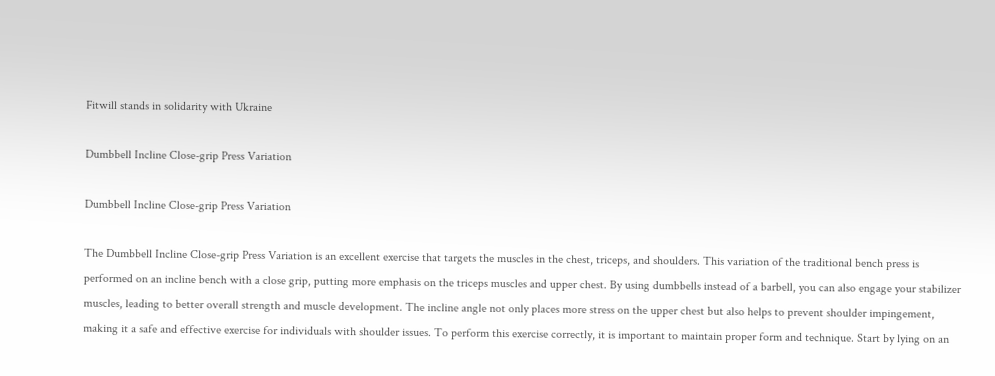Fitwill stands in solidarity with Ukraine

Dumbbell Incline Close-grip Press Variation

Dumbbell Incline Close-grip Press Variation

The Dumbbell Incline Close-grip Press Variation is an excellent exercise that targets the muscles in the chest, triceps, and shoulders. This variation of the traditional bench press is performed on an incline bench with a close grip, putting more emphasis on the triceps muscles and upper chest. By using dumbbells instead of a barbell, you can also engage your stabilizer muscles, leading to better overall strength and muscle development. The incline angle not only places more stress on the upper chest but also helps to prevent shoulder impingement, making it a safe and effective exercise for individuals with shoulder issues. To perform this exercise correctly, it is important to maintain proper form and technique. Start by lying on an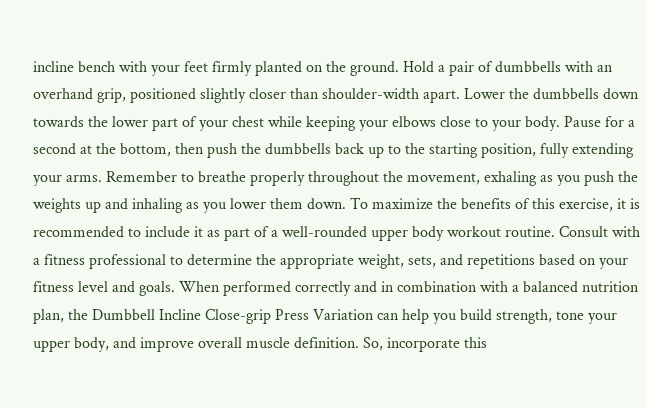incline bench with your feet firmly planted on the ground. Hold a pair of dumbbells with an overhand grip, positioned slightly closer than shoulder-width apart. Lower the dumbbells down towards the lower part of your chest while keeping your elbows close to your body. Pause for a second at the bottom, then push the dumbbells back up to the starting position, fully extending your arms. Remember to breathe properly throughout the movement, exhaling as you push the weights up and inhaling as you lower them down. To maximize the benefits of this exercise, it is recommended to include it as part of a well-rounded upper body workout routine. Consult with a fitness professional to determine the appropriate weight, sets, and repetitions based on your fitness level and goals. When performed correctly and in combination with a balanced nutrition plan, the Dumbbell Incline Close-grip Press Variation can help you build strength, tone your upper body, and improve overall muscle definition. So, incorporate this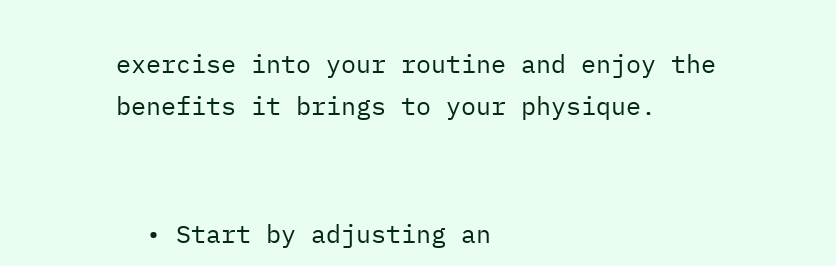exercise into your routine and enjoy the benefits it brings to your physique.


  • Start by adjusting an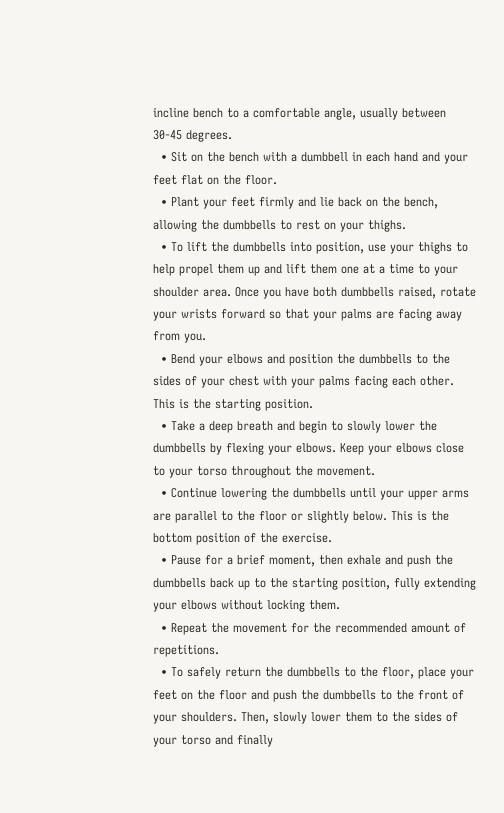incline bench to a comfortable angle, usually between 30-45 degrees.
  • Sit on the bench with a dumbbell in each hand and your feet flat on the floor.
  • Plant your feet firmly and lie back on the bench, allowing the dumbbells to rest on your thighs.
  • To lift the dumbbells into position, use your thighs to help propel them up and lift them one at a time to your shoulder area. Once you have both dumbbells raised, rotate your wrists forward so that your palms are facing away from you.
  • Bend your elbows and position the dumbbells to the sides of your chest with your palms facing each other. This is the starting position.
  • Take a deep breath and begin to slowly lower the dumbbells by flexing your elbows. Keep your elbows close to your torso throughout the movement.
  • Continue lowering the dumbbells until your upper arms are parallel to the floor or slightly below. This is the bottom position of the exercise.
  • Pause for a brief moment, then exhale and push the dumbbells back up to the starting position, fully extending your elbows without locking them.
  • Repeat the movement for the recommended amount of repetitions.
  • To safely return the dumbbells to the floor, place your feet on the floor and push the dumbbells to the front of your shoulders. Then, slowly lower them to the sides of your torso and finally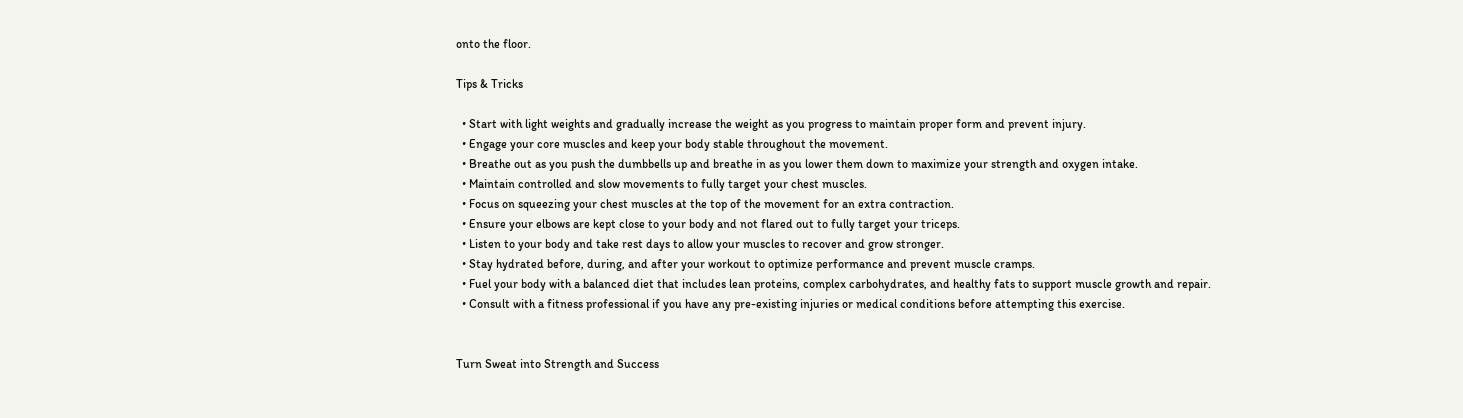onto the floor.

Tips & Tricks

  • Start with light weights and gradually increase the weight as you progress to maintain proper form and prevent injury.
  • Engage your core muscles and keep your body stable throughout the movement.
  • Breathe out as you push the dumbbells up and breathe in as you lower them down to maximize your strength and oxygen intake.
  • Maintain controlled and slow movements to fully target your chest muscles.
  • Focus on squeezing your chest muscles at the top of the movement for an extra contraction.
  • Ensure your elbows are kept close to your body and not flared out to fully target your triceps.
  • Listen to your body and take rest days to allow your muscles to recover and grow stronger.
  • Stay hydrated before, during, and after your workout to optimize performance and prevent muscle cramps.
  • Fuel your body with a balanced diet that includes lean proteins, complex carbohydrates, and healthy fats to support muscle growth and repair.
  • Consult with a fitness professional if you have any pre-existing injuries or medical conditions before attempting this exercise.


Turn Sweat into Strength and Success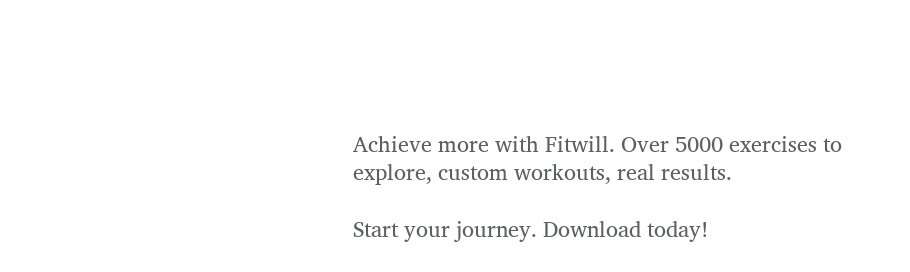Achieve more with Fitwill. Over 5000 exercises to explore, custom workouts, real results.

Start your journey. Download today!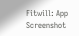Fitwill: App Screenshot